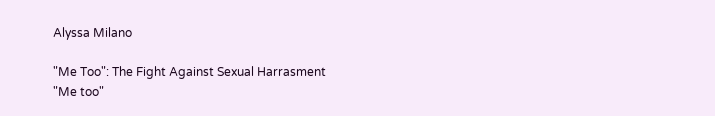Alyssa Milano

"Me Too": The Fight Against Sexual Harrasment
"Me too"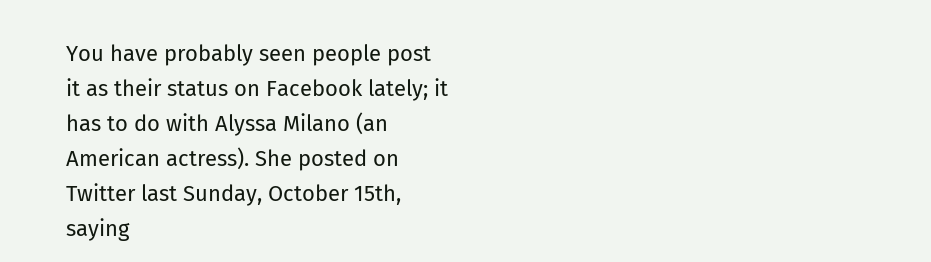You have probably seen people post it as their status on Facebook lately; it has to do with Alyssa Milano (an American actress). She posted on Twitter last Sunday, October 15th, saying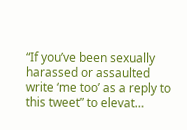“If you’ve been sexually harassed or assaulted write ‘me too’ as a reply to this tweet” to elevat…